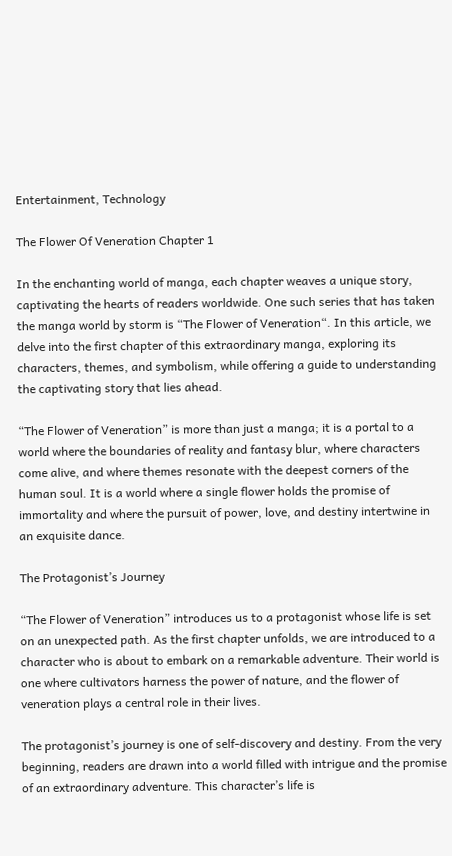Entertainment, Technology

The Flower Of Veneration Chapter 1

In the enchanting world of manga, each chapter weaves a unique story, captivating the hearts of readers worldwide. One such series that has taken the manga world by storm is “The Flower of Veneration“. In this article, we delve into the first chapter of this extraordinary manga, exploring its characters, themes, and symbolism, while offering a guide to understanding the captivating story that lies ahead.

“The Flower of Veneration” is more than just a manga; it is a portal to a world where the boundaries of reality and fantasy blur, where characters come alive, and where themes resonate with the deepest corners of the human soul. It is a world where a single flower holds the promise of immortality and where the pursuit of power, love, and destiny intertwine in an exquisite dance.

The Protagonist’s Journey

“The Flower of Veneration” introduces us to a protagonist whose life is set on an unexpected path. As the first chapter unfolds, we are introduced to a character who is about to embark on a remarkable adventure. Their world is one where cultivators harness the power of nature, and the flower of veneration plays a central role in their lives.

The protagonist’s journey is one of self-discovery and destiny. From the very beginning, readers are drawn into a world filled with intrigue and the promise of an extraordinary adventure. This character’s life is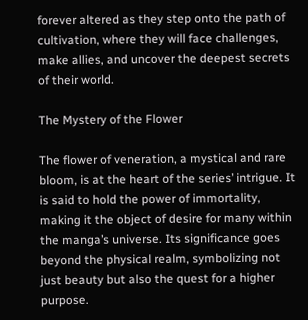forever altered as they step onto the path of cultivation, where they will face challenges, make allies, and uncover the deepest secrets of their world.

The Mystery of the Flower

The flower of veneration, a mystical and rare bloom, is at the heart of the series’ intrigue. It is said to hold the power of immortality, making it the object of desire for many within the manga’s universe. Its significance goes beyond the physical realm, symbolizing not just beauty but also the quest for a higher purpose.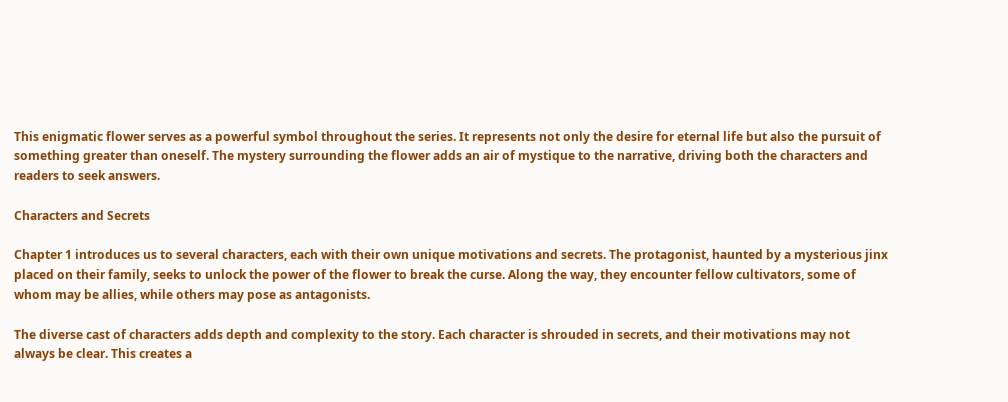This enigmatic flower serves as a powerful symbol throughout the series. It represents not only the desire for eternal life but also the pursuit of something greater than oneself. The mystery surrounding the flower adds an air of mystique to the narrative, driving both the characters and readers to seek answers.

Characters and Secrets

Chapter 1 introduces us to several characters, each with their own unique motivations and secrets. The protagonist, haunted by a mysterious jinx placed on their family, seeks to unlock the power of the flower to break the curse. Along the way, they encounter fellow cultivators, some of whom may be allies, while others may pose as antagonists.

The diverse cast of characters adds depth and complexity to the story. Each character is shrouded in secrets, and their motivations may not always be clear. This creates a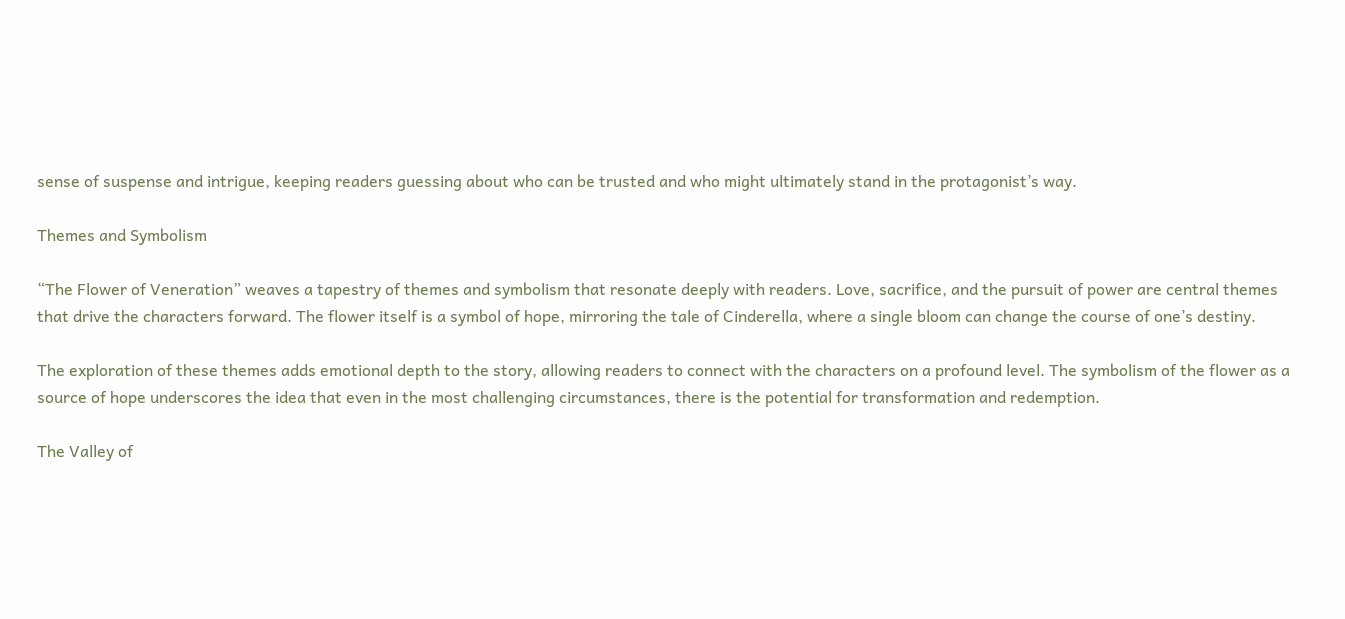sense of suspense and intrigue, keeping readers guessing about who can be trusted and who might ultimately stand in the protagonist’s way.

Themes and Symbolism

“The Flower of Veneration” weaves a tapestry of themes and symbolism that resonate deeply with readers. Love, sacrifice, and the pursuit of power are central themes that drive the characters forward. The flower itself is a symbol of hope, mirroring the tale of Cinderella, where a single bloom can change the course of one’s destiny.

The exploration of these themes adds emotional depth to the story, allowing readers to connect with the characters on a profound level. The symbolism of the flower as a source of hope underscores the idea that even in the most challenging circumstances, there is the potential for transformation and redemption.

The Valley of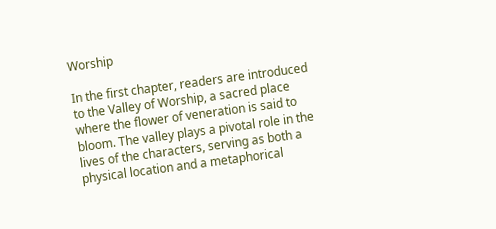Worship

In the first chapter, readers are introduced to the Valley of Worship, a sacred place where the flower of veneration is said to bloom. The valley plays a pivotal role in the lives of the characters, serving as both a physical location and a metaphorical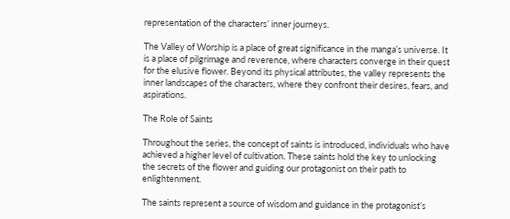representation of the characters’ inner journeys.

The Valley of Worship is a place of great significance in the manga’s universe. It is a place of pilgrimage and reverence, where characters converge in their quest for the elusive flower. Beyond its physical attributes, the valley represents the inner landscapes of the characters, where they confront their desires, fears, and aspirations.

The Role of Saints

Throughout the series, the concept of saints is introduced, individuals who have achieved a higher level of cultivation. These saints hold the key to unlocking the secrets of the flower and guiding our protagonist on their path to enlightenment.

The saints represent a source of wisdom and guidance in the protagonist’s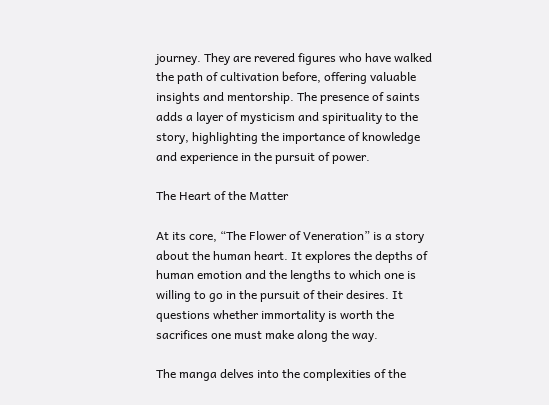journey. They are revered figures who have walked the path of cultivation before, offering valuable insights and mentorship. The presence of saints adds a layer of mysticism and spirituality to the story, highlighting the importance of knowledge and experience in the pursuit of power.

The Heart of the Matter

At its core, “The Flower of Veneration” is a story about the human heart. It explores the depths of human emotion and the lengths to which one is willing to go in the pursuit of their desires. It questions whether immortality is worth the sacrifices one must make along the way.

The manga delves into the complexities of the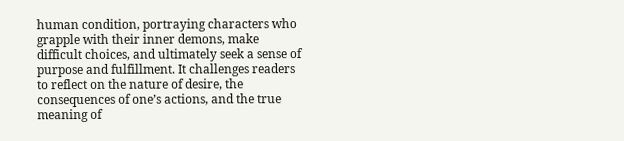human condition, portraying characters who grapple with their inner demons, make difficult choices, and ultimately seek a sense of purpose and fulfillment. It challenges readers to reflect on the nature of desire, the consequences of one’s actions, and the true meaning of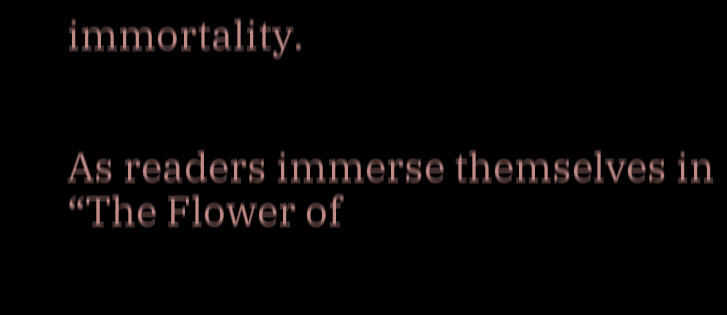immortality.


As readers immerse themselves in “The Flower of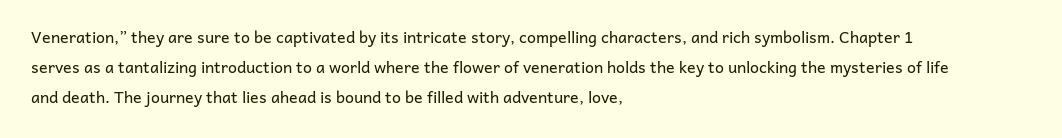Veneration,” they are sure to be captivated by its intricate story, compelling characters, and rich symbolism. Chapter 1 serves as a tantalizing introduction to a world where the flower of veneration holds the key to unlocking the mysteries of life and death. The journey that lies ahead is bound to be filled with adventure, love,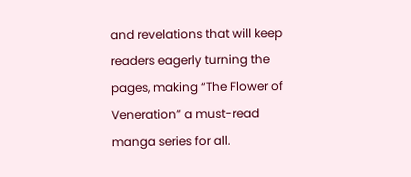and revelations that will keep readers eagerly turning the pages, making “The Flower of Veneration” a must-read manga series for all.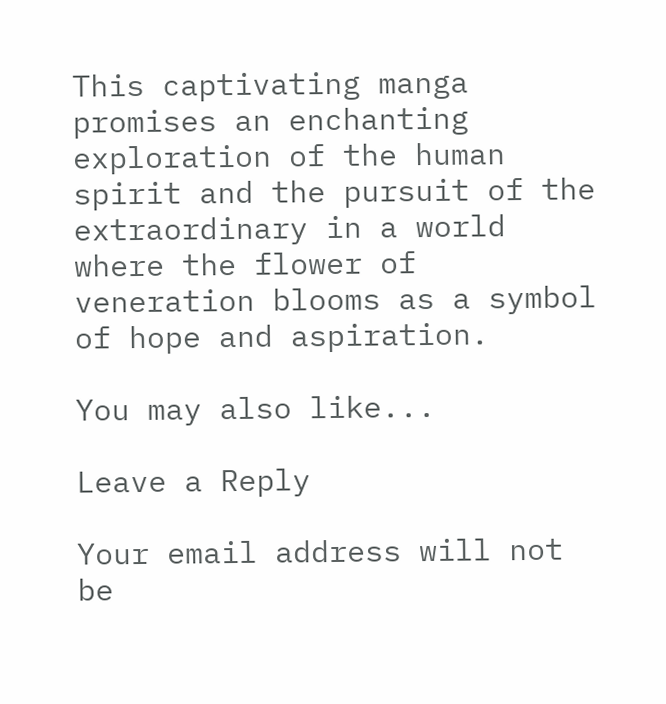This captivating manga promises an enchanting exploration of the human spirit and the pursuit of the extraordinary in a world where the flower of veneration blooms as a symbol of hope and aspiration.

You may also like...

Leave a Reply

Your email address will not be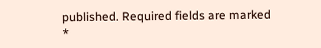published. Required fields are marked *